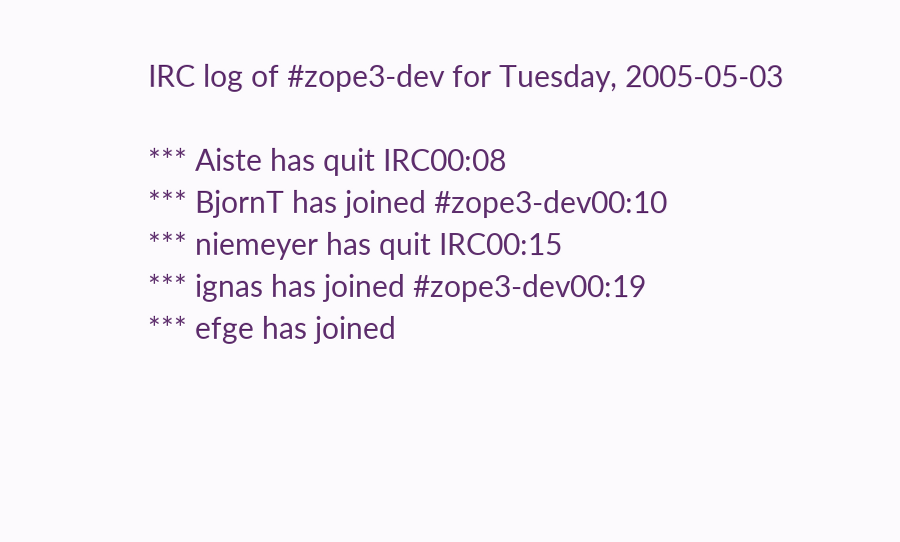IRC log of #zope3-dev for Tuesday, 2005-05-03

*** Aiste has quit IRC00:08
*** BjornT has joined #zope3-dev00:10
*** niemeyer has quit IRC00:15
*** ignas has joined #zope3-dev00:19
*** efge has joined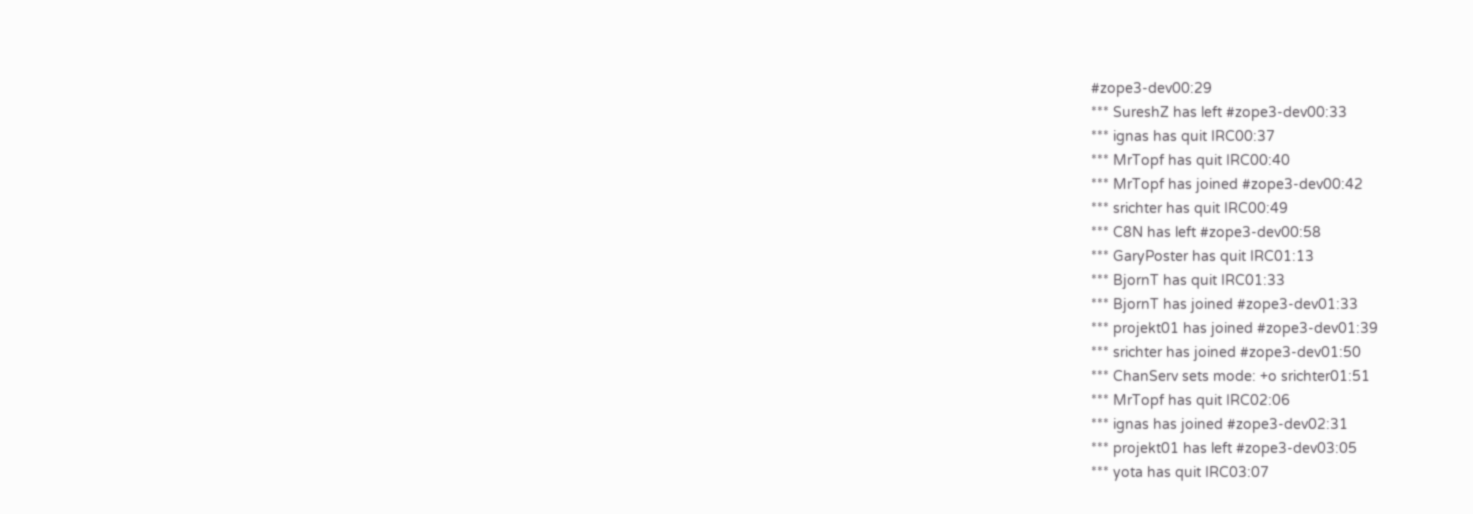#zope3-dev00:29
*** SureshZ has left #zope3-dev00:33
*** ignas has quit IRC00:37
*** MrTopf has quit IRC00:40
*** MrTopf has joined #zope3-dev00:42
*** srichter has quit IRC00:49
*** C8N has left #zope3-dev00:58
*** GaryPoster has quit IRC01:13
*** BjornT has quit IRC01:33
*** BjornT has joined #zope3-dev01:33
*** projekt01 has joined #zope3-dev01:39
*** srichter has joined #zope3-dev01:50
*** ChanServ sets mode: +o srichter01:51
*** MrTopf has quit IRC02:06
*** ignas has joined #zope3-dev02:31
*** projekt01 has left #zope3-dev03:05
*** yota has quit IRC03:07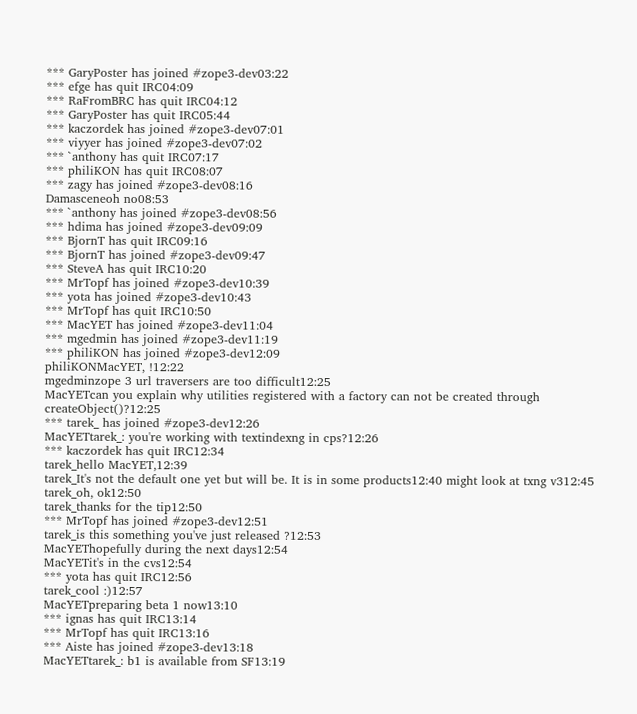*** GaryPoster has joined #zope3-dev03:22
*** efge has quit IRC04:09
*** RaFromBRC has quit IRC04:12
*** GaryPoster has quit IRC05:44
*** kaczordek has joined #zope3-dev07:01
*** viyyer has joined #zope3-dev07:02
*** `anthony has quit IRC07:17
*** philiKON has quit IRC08:07
*** zagy has joined #zope3-dev08:16
Damasceneoh no08:53
*** `anthony has joined #zope3-dev08:56
*** hdima has joined #zope3-dev09:09
*** BjornT has quit IRC09:16
*** BjornT has joined #zope3-dev09:47
*** SteveA has quit IRC10:20
*** MrTopf has joined #zope3-dev10:39
*** yota has joined #zope3-dev10:43
*** MrTopf has quit IRC10:50
*** MacYET has joined #zope3-dev11:04
*** mgedmin has joined #zope3-dev11:19
*** philiKON has joined #zope3-dev12:09
philiKONMacYET, !12:22
mgedminzope 3 url traversers are too difficult12:25
MacYETcan you explain why utilities registered with a factory can not be created through createObject()?12:25
*** tarek_ has joined #zope3-dev12:26
MacYETtarek_: you're working with textindexng in cps?12:26
*** kaczordek has quit IRC12:34
tarek_hello MacYET,12:39
tarek_It's not the default one yet but will be. It is in some products12:40 might look at txng v312:45
tarek_oh, ok12:50
tarek_thanks for the tip12:50
*** MrTopf has joined #zope3-dev12:51
tarek_is this something you've just released ?12:53
MacYEThopefully during the next days12:54
MacYETit's in the cvs12:54
*** yota has quit IRC12:56
tarek_cool :)12:57
MacYETpreparing beta 1 now13:10
*** ignas has quit IRC13:14
*** MrTopf has quit IRC13:16
*** Aiste has joined #zope3-dev13:18
MacYETtarek_: b1 is available from SF13:19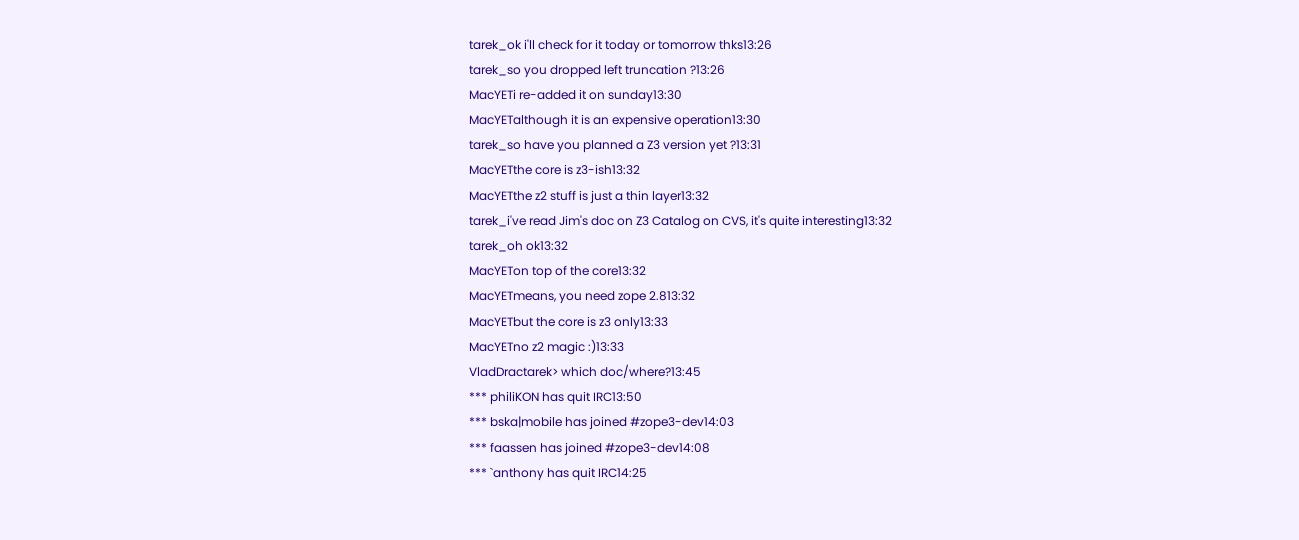tarek_ok i'll check for it today or tomorrow thks13:26
tarek_so you dropped left truncation ?13:26
MacYETi re-added it on sunday13:30
MacYETalthough it is an expensive operation13:30
tarek_so have you planned a Z3 version yet ?13:31
MacYETthe core is z3-ish13:32
MacYETthe z2 stuff is just a thin layer13:32
tarek_i've read Jim's doc on Z3 Catalog on CVS, it's quite interesting13:32
tarek_oh ok13:32
MacYETon top of the core13:32
MacYETmeans, you need zope 2.813:32
MacYETbut the core is z3 only13:33
MacYETno z2 magic :)13:33
VladDractarek> which doc/where?13:45
*** philiKON has quit IRC13:50
*** bska|mobile has joined #zope3-dev14:03
*** faassen has joined #zope3-dev14:08
*** `anthony has quit IRC14:25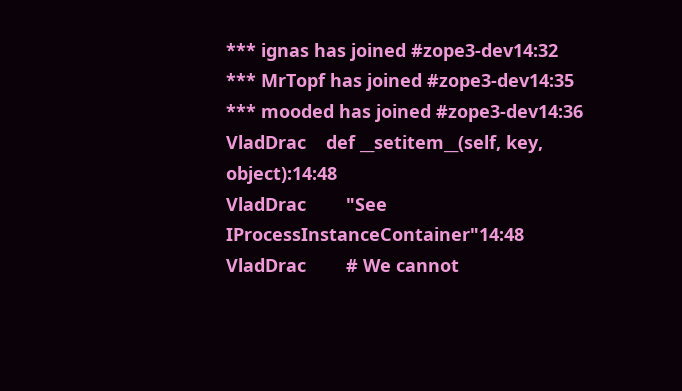*** ignas has joined #zope3-dev14:32
*** MrTopf has joined #zope3-dev14:35
*** mooded has joined #zope3-dev14:36
VladDrac    def __setitem__(self, key, object):14:48
VladDrac        "See IProcessInstanceContainer"14:48
VladDrac        # We cannot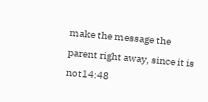make the message the parent right away, since it is not14:48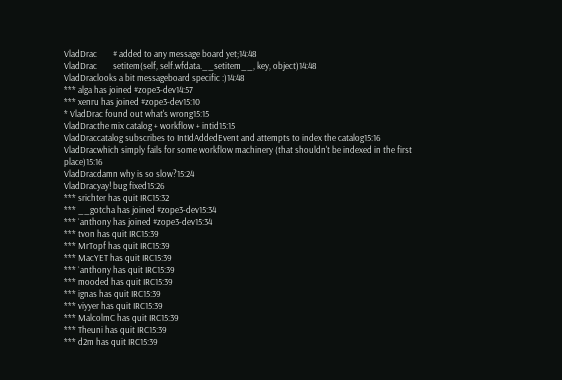VladDrac        # added to any message board yet;14:48
VladDrac        setitem(self, self.wfdata.__setitem__, key, object)14:48
VladDraclooks a bit messageboard specific :)14:48
*** alga has joined #zope3-dev14:57
*** xenru has joined #zope3-dev15:10
* VladDrac found out what's wrong15:15
VladDracthe mix catalog + workflow + intid15:15
VladDraccatalog subscribes to IntIdAddedEvent and attempts to index the catalog15:16
VladDracwhich simply fails for some workflow machinery (that shouldn't be indexed in the first place)15:16
VladDracdamn why is so slow?15:24
VladDracyay! bug fixed15:26
*** srichter has quit IRC15:32
*** __gotcha has joined #zope3-dev15:34
*** `anthony has joined #zope3-dev15:34
*** tvon has quit IRC15:39
*** MrTopf has quit IRC15:39
*** MacYET has quit IRC15:39
*** `anthony has quit IRC15:39
*** mooded has quit IRC15:39
*** ignas has quit IRC15:39
*** viyyer has quit IRC15:39
*** MalcolmC has quit IRC15:39
*** Theuni has quit IRC15:39
*** d2m has quit IRC15:39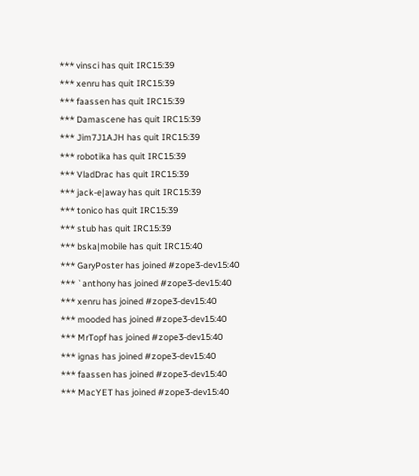*** vinsci has quit IRC15:39
*** xenru has quit IRC15:39
*** faassen has quit IRC15:39
*** Damascene has quit IRC15:39
*** Jim7J1AJH has quit IRC15:39
*** robotika has quit IRC15:39
*** VladDrac has quit IRC15:39
*** jack-e|away has quit IRC15:39
*** tonico has quit IRC15:39
*** stub has quit IRC15:39
*** bska|mobile has quit IRC15:40
*** GaryPoster has joined #zope3-dev15:40
*** `anthony has joined #zope3-dev15:40
*** xenru has joined #zope3-dev15:40
*** mooded has joined #zope3-dev15:40
*** MrTopf has joined #zope3-dev15:40
*** ignas has joined #zope3-dev15:40
*** faassen has joined #zope3-dev15:40
*** MacYET has joined #zope3-dev15:40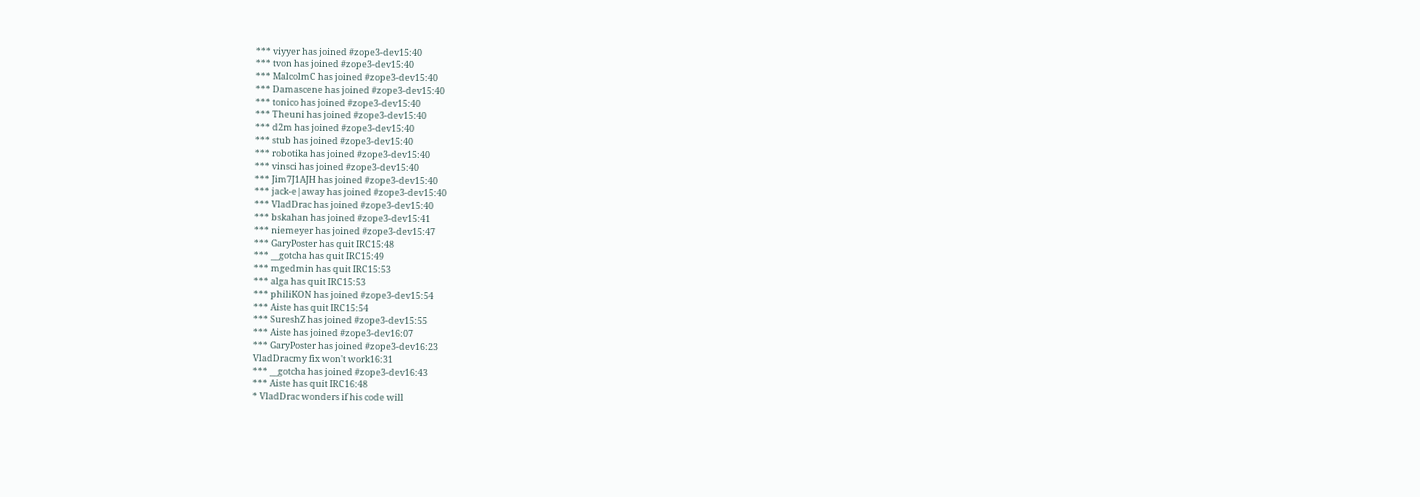*** viyyer has joined #zope3-dev15:40
*** tvon has joined #zope3-dev15:40
*** MalcolmC has joined #zope3-dev15:40
*** Damascene has joined #zope3-dev15:40
*** tonico has joined #zope3-dev15:40
*** Theuni has joined #zope3-dev15:40
*** d2m has joined #zope3-dev15:40
*** stub has joined #zope3-dev15:40
*** robotika has joined #zope3-dev15:40
*** vinsci has joined #zope3-dev15:40
*** Jim7J1AJH has joined #zope3-dev15:40
*** jack-e|away has joined #zope3-dev15:40
*** VladDrac has joined #zope3-dev15:40
*** bskahan has joined #zope3-dev15:41
*** niemeyer has joined #zope3-dev15:47
*** GaryPoster has quit IRC15:48
*** __gotcha has quit IRC15:49
*** mgedmin has quit IRC15:53
*** alga has quit IRC15:53
*** philiKON has joined #zope3-dev15:54
*** Aiste has quit IRC15:54
*** SureshZ has joined #zope3-dev15:55
*** Aiste has joined #zope3-dev16:07
*** GaryPoster has joined #zope3-dev16:23
VladDracmy fix won't work16:31
*** __gotcha has joined #zope3-dev16:43
*** Aiste has quit IRC16:48
* VladDrac wonders if his code will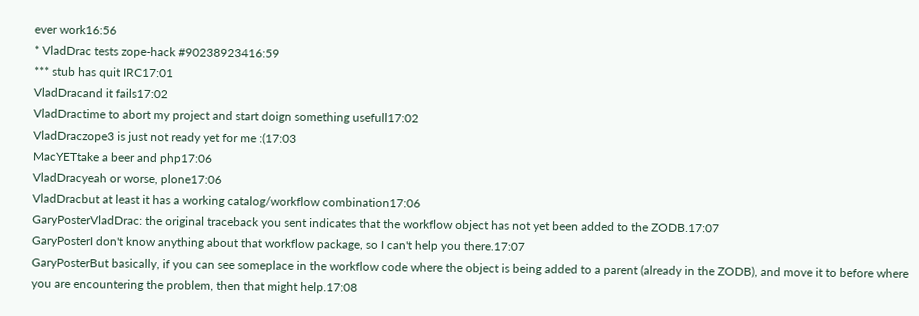ever work16:56
* VladDrac tests zope-hack #90238923416:59
*** stub has quit IRC17:01
VladDracand it fails17:02
VladDractime to abort my project and start doign something usefull17:02
VladDraczope3 is just not ready yet for me :(17:03
MacYETtake a beer and php17:06
VladDracyeah or worse, plone17:06
VladDracbut at least it has a working catalog/workflow combination17:06
GaryPosterVladDrac: the original traceback you sent indicates that the workflow object has not yet been added to the ZODB.17:07
GaryPosterI don't know anything about that workflow package, so I can't help you there.17:07
GaryPosterBut basically, if you can see someplace in the workflow code where the object is being added to a parent (already in the ZODB), and move it to before where you are encountering the problem, then that might help.17:08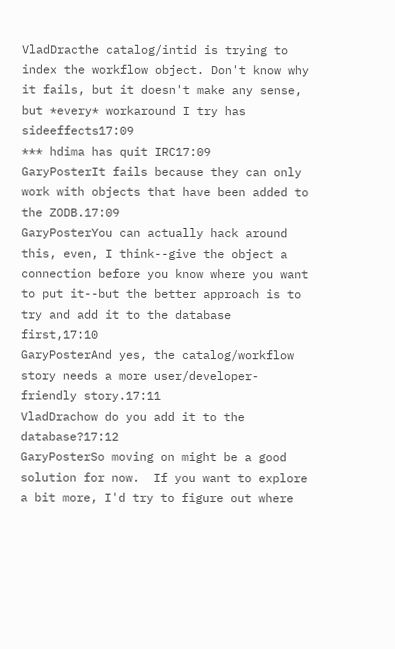VladDracthe catalog/intid is trying to index the workflow object. Don't know why it fails, but it doesn't make any sense, but *every* workaround I try has sideeffects17:09
*** hdima has quit IRC17:09
GaryPosterIt fails because they can only work with objects that have been added to the ZODB.17:09
GaryPosterYou can actually hack around this, even, I think--give the object a connection before you know where you want to put it--but the better approach is to try and add it to the database first,17:10
GaryPosterAnd yes, the catalog/workflow story needs a more user/developer-friendly story.17:11
VladDrachow do you add it to the database?17:12
GaryPosterSo moving on might be a good solution for now.  If you want to explore a bit more, I'd try to figure out where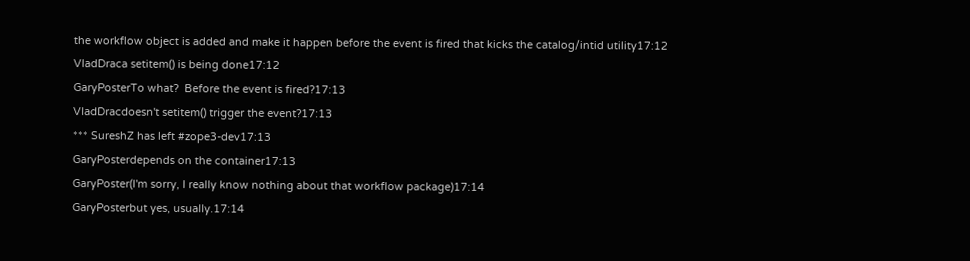the workflow object is added and make it happen before the event is fired that kicks the catalog/intid utility17:12
VladDraca setitem() is being done17:12
GaryPosterTo what?  Before the event is fired?17:13
VladDracdoesn't setitem() trigger the event?17:13
*** SureshZ has left #zope3-dev17:13
GaryPosterdepends on the container17:13
GaryPoster(I'm sorry, I really know nothing about that workflow package)17:14
GaryPosterbut yes, usually.17:14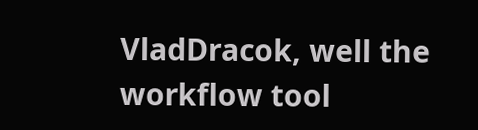VladDracok, well the workflow tool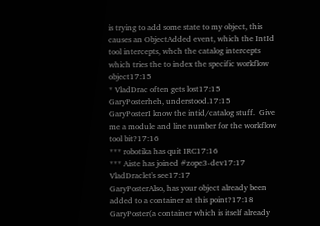is trying to add some state to my object, this causes an ObjectAdded event, which the IntId tool intercepts, whch the catalog intercepts which tries the to index the specific workflow object17:15
* VladDrac often gets lost17:15
GaryPosterheh, understood.17:15
GaryPosterI know the intid/catalog stuff.  Give me a module and line number for the workflow tool bit?17:16
*** robotika has quit IRC17:16
*** Aiste has joined #zope3-dev17:17
VladDraclet's see17:17
GaryPosterAlso, has your object already been added to a container at this point?17:18
GaryPoster(a container which is itself already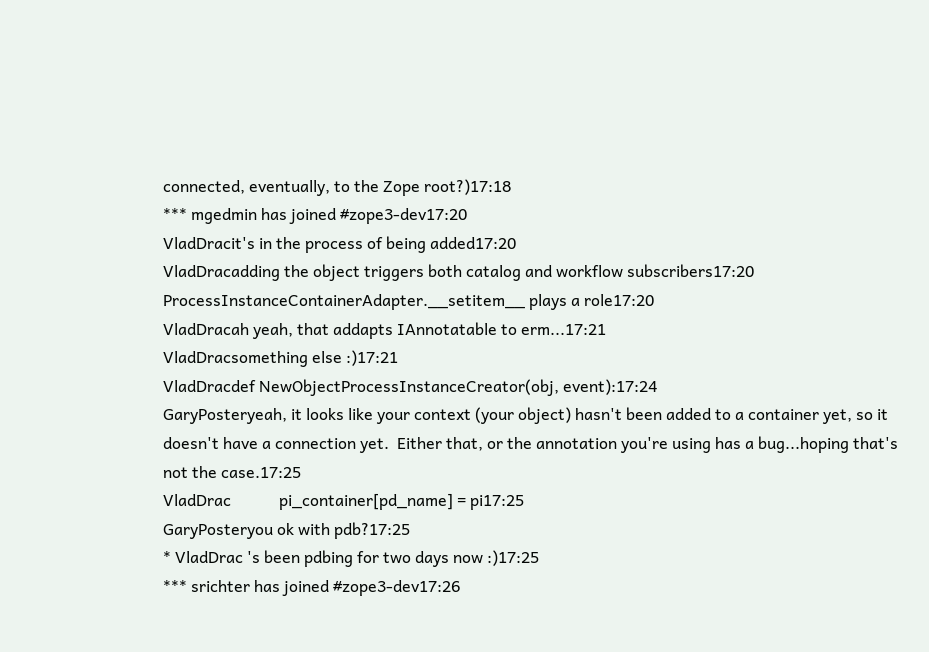connected, eventually, to the Zope root?)17:18
*** mgedmin has joined #zope3-dev17:20
VladDracit's in the process of being added17:20
VladDracadding the object triggers both catalog and workflow subscribers17:20 ProcessInstanceContainerAdapter.__setitem__ plays a role17:20
VladDracah yeah, that addapts IAnnotatable to erm...17:21
VladDracsomething else :)17:21
VladDracdef NewObjectProcessInstanceCreator(obj, event):17:24
GaryPosteryeah, it looks like your context (your object) hasn't been added to a container yet, so it doesn't have a connection yet.  Either that, or the annotation you're using has a bug...hoping that's not the case.17:25
VladDrac            pi_container[pd_name] = pi17:25
GaryPosteryou ok with pdb?17:25
* VladDrac 's been pdbing for two days now :)17:25
*** srichter has joined #zope3-dev17:26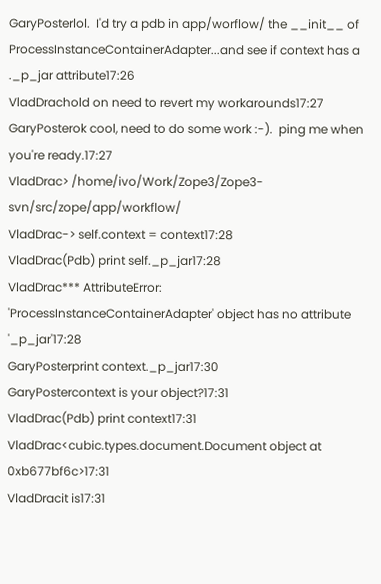GaryPosterlol.  I'd try a pdb in app/worflow/ the __init__ of ProcessInstanceContainerAdapter...and see if context has a ._p_jar attribute17:26
VladDrachold on need to revert my workarounds17:27
GaryPosterok cool, need to do some work :-).  ping me when you're ready.17:27
VladDrac> /home/ivo/Work/Zope3/Zope3-svn/src/zope/app/workflow/
VladDrac-> self.context = context17:28
VladDrac(Pdb) print self._p_jar17:28
VladDrac*** AttributeError: 'ProcessInstanceContainerAdapter' object has no attribute '_p_jar'17:28
GaryPosterprint context._p_jar17:30
GaryPostercontext is your object?17:31
VladDrac(Pdb) print context17:31
VladDrac<cubic.types.document.Document object at 0xb677bf6c>17:31
VladDracit is17:31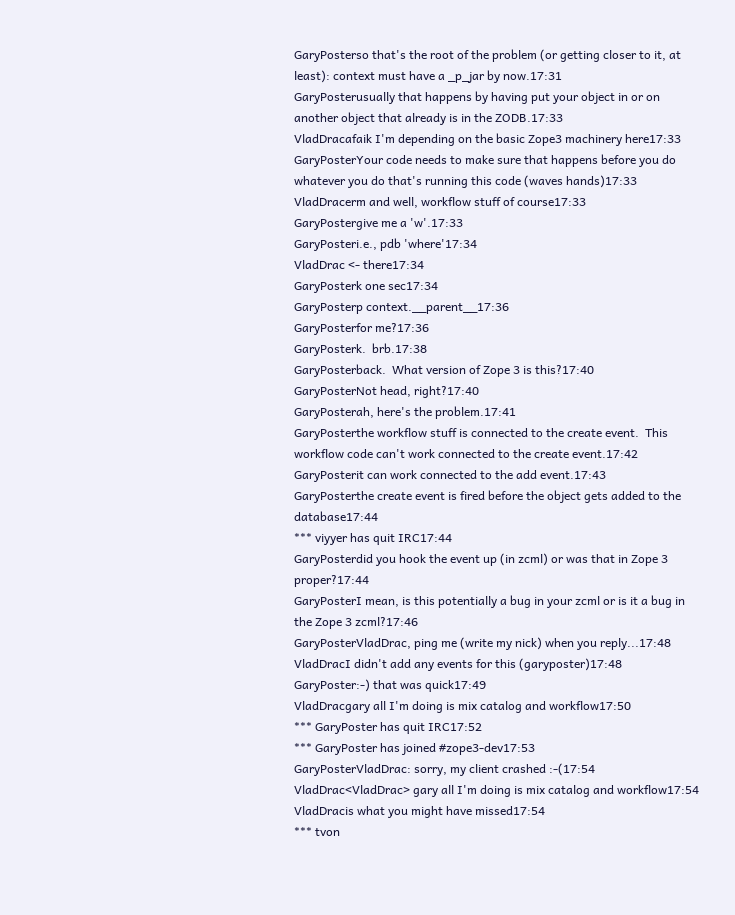GaryPosterso that's the root of the problem (or getting closer to it, at least): context must have a _p_jar by now.17:31
GaryPosterusually that happens by having put your object in or on another object that already is in the ZODB.17:33
VladDracafaik I'm depending on the basic Zope3 machinery here17:33
GaryPosterYour code needs to make sure that happens before you do whatever you do that's running this code (waves hands)17:33
VladDracerm and well, workflow stuff of course17:33
GaryPostergive me a 'w'.17:33
GaryPosteri.e., pdb 'where'17:34
VladDrac <- there17:34
GaryPosterk one sec17:34
GaryPosterp context.__parent__17:36
GaryPosterfor me?17:36
GaryPosterk.  brb.17:38
GaryPosterback.  What version of Zope 3 is this?17:40
GaryPosterNot head, right?17:40
GaryPosterah, here's the problem.17:41
GaryPosterthe workflow stuff is connected to the create event.  This workflow code can't work connected to the create event.17:42
GaryPosterit can work connected to the add event.17:43
GaryPosterthe create event is fired before the object gets added to the database17:44
*** viyyer has quit IRC17:44
GaryPosterdid you hook the event up (in zcml) or was that in Zope 3 proper?17:44
GaryPosterI mean, is this potentially a bug in your zcml or is it a bug in the Zope 3 zcml?17:46
GaryPosterVladDrac, ping me (write my nick) when you reply...17:48
VladDracI didn't add any events for this (garyposter)17:48
GaryPoster:-) that was quick17:49
VladDracgary all I'm doing is mix catalog and workflow17:50
*** GaryPoster has quit IRC17:52
*** GaryPoster has joined #zope3-dev17:53
GaryPosterVladDrac: sorry, my client crashed :-(17:54
VladDrac<VladDrac> gary all I'm doing is mix catalog and workflow17:54
VladDracis what you might have missed17:54
*** tvon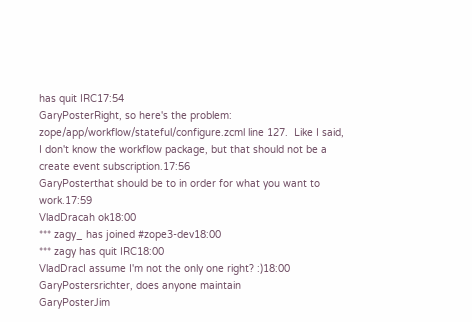has quit IRC17:54
GaryPosterRight, so here's the problem: zope/app/workflow/stateful/configure.zcml line 127.  Like I said, I don't know the workflow package, but that should not be a create event subscription.17:56
GaryPosterthat should be to in order for what you want to work.17:59
VladDracah ok18:00
*** zagy_ has joined #zope3-dev18:00
*** zagy has quit IRC18:00
VladDracI assume I'm not the only one right? :)18:00
GaryPostersrichter, does anyone maintain
GaryPosterJim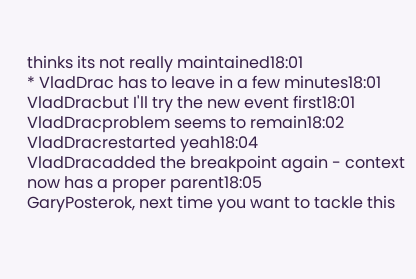thinks its not really maintained18:01
* VladDrac has to leave in a few minutes18:01
VladDracbut I'll try the new event first18:01
VladDracproblem seems to remain18:02
VladDracrestarted yeah18:04
VladDracadded the breakpoint again - context now has a proper parent18:05
GaryPosterok, next time you want to tackle this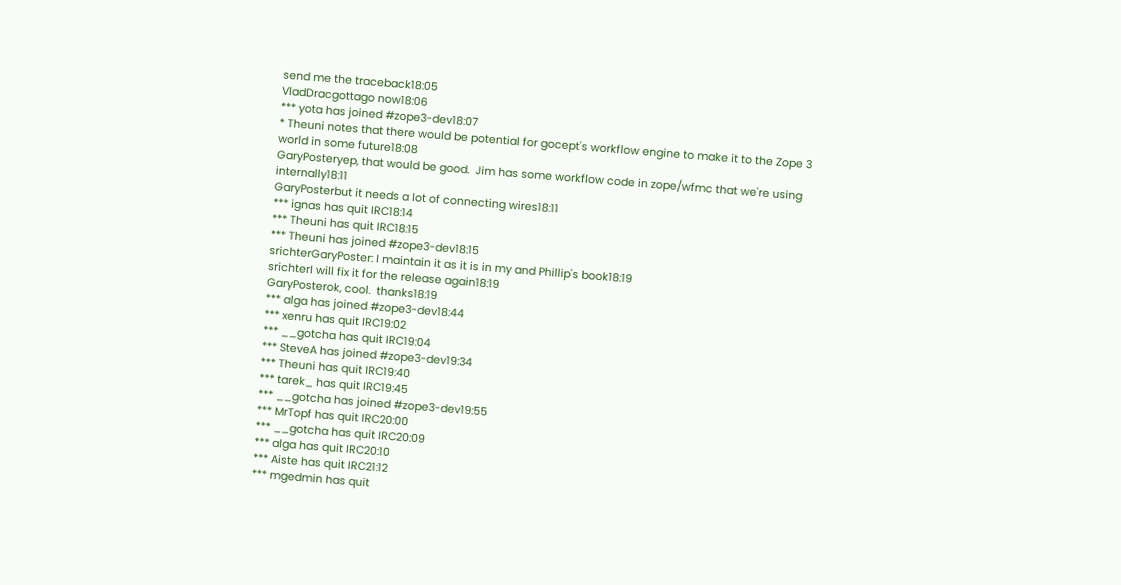send me the traceback18:05
VladDracgottago now18:06
*** yota has joined #zope3-dev18:07
* Theuni notes that there would be potential for gocept's workflow engine to make it to the Zope 3 world in some future18:08
GaryPosteryep, that would be good.  Jim has some workflow code in zope/wfmc that we're using internally18:11
GaryPosterbut it needs a lot of connecting wires18:11
*** ignas has quit IRC18:14
*** Theuni has quit IRC18:15
*** Theuni has joined #zope3-dev18:15
srichterGaryPoster: I maintain it as it is in my and Phillip's book18:19
srichterI will fix it for the release again18:19
GaryPosterok, cool.  thanks18:19
*** alga has joined #zope3-dev18:44
*** xenru has quit IRC19:02
*** __gotcha has quit IRC19:04
*** SteveA has joined #zope3-dev19:34
*** Theuni has quit IRC19:40
*** tarek_ has quit IRC19:45
*** __gotcha has joined #zope3-dev19:55
*** MrTopf has quit IRC20:00
*** __gotcha has quit IRC20:09
*** alga has quit IRC20:10
*** Aiste has quit IRC21:12
*** mgedmin has quit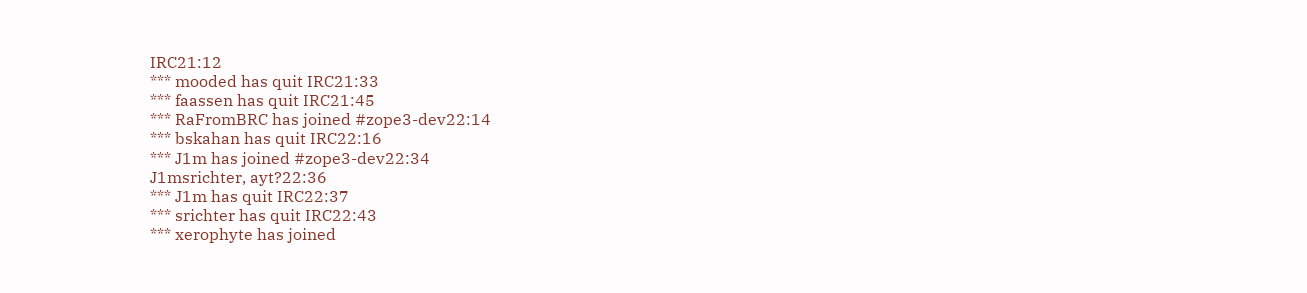IRC21:12
*** mooded has quit IRC21:33
*** faassen has quit IRC21:45
*** RaFromBRC has joined #zope3-dev22:14
*** bskahan has quit IRC22:16
*** J1m has joined #zope3-dev22:34
J1msrichter, ayt?22:36
*** J1m has quit IRC22:37
*** srichter has quit IRC22:43
*** xerophyte has joined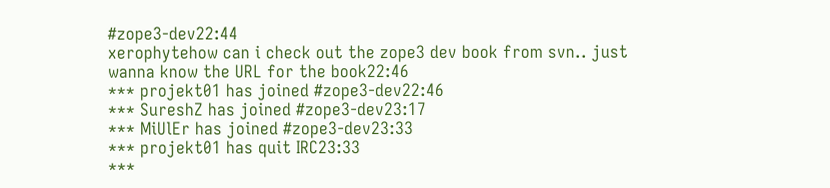#zope3-dev22:44
xerophytehow can i check out the zope3 dev book from svn.. just wanna know the URL for the book22:46
*** projekt01 has joined #zope3-dev22:46
*** SureshZ has joined #zope3-dev23:17
*** MiUlEr has joined #zope3-dev23:33
*** projekt01 has quit IRC23:33
***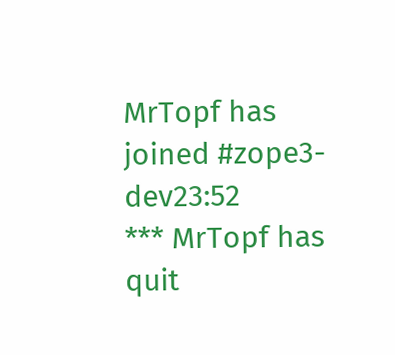MrTopf has joined #zope3-dev23:52
*** MrTopf has quit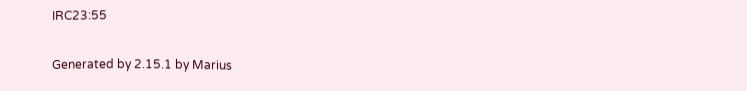IRC23:55

Generated by 2.15.1 by Marius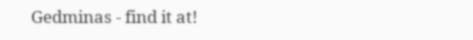Gedminas - find it at!